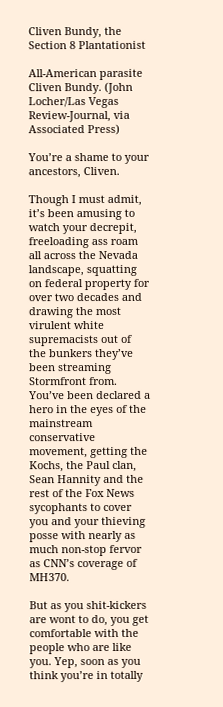Cliven Bundy, the Section 8 Plantationist

All-American parasite Cliven Bundy. (John Locher/Las Vegas Review-Journal, via Associated Press)

You’re a shame to your ancestors, Cliven.

Though I must admit, it’s been amusing to watch your decrepit, freeloading ass roam all across the Nevada landscape, squatting on federal property for over two decades and drawing the most virulent white supremacists out of the bunkers they’ve been streaming Stormfront from. You’ve been declared a hero in the eyes of the mainstream conservative movement, getting the Kochs, the Paul clan, Sean Hannity and the rest of the Fox News sycophants to cover you and your thieving posse with nearly as much non-stop fervor as CNN’s coverage of MH370.

But as you shit-kickers are wont to do, you get comfortable with the people who are like you. Yep, soon as you think you’re in totally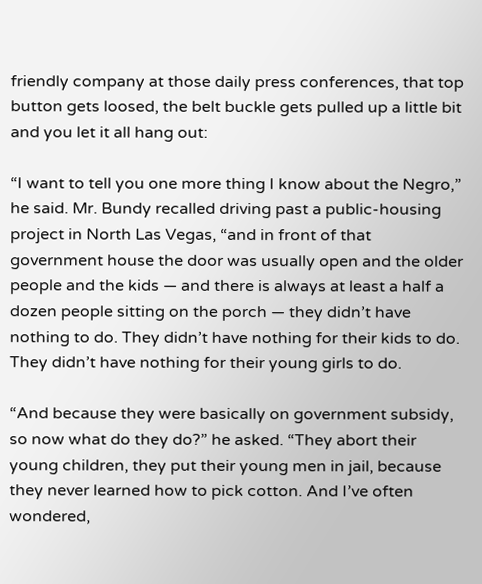friendly company at those daily press conferences, that top button gets loosed, the belt buckle gets pulled up a little bit and you let it all hang out:

“I want to tell you one more thing I know about the Negro,” he said. Mr. Bundy recalled driving past a public-housing project in North Las Vegas, “and in front of that government house the door was usually open and the older people and the kids — and there is always at least a half a dozen people sitting on the porch — they didn’t have nothing to do. They didn’t have nothing for their kids to do. They didn’t have nothing for their young girls to do.

“And because they were basically on government subsidy, so now what do they do?” he asked. “They abort their young children, they put their young men in jail, because they never learned how to pick cotton. And I’ve often wondered,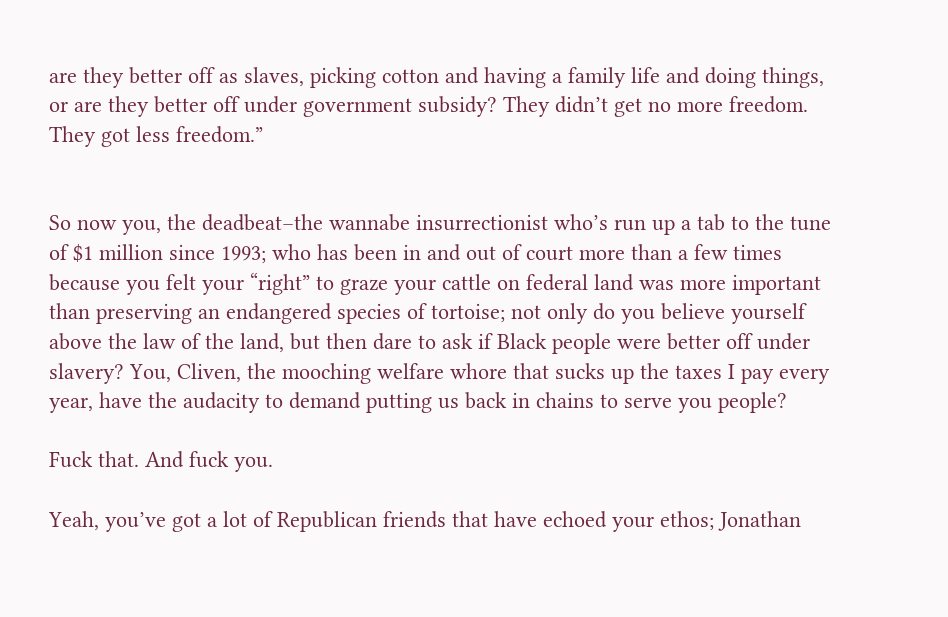are they better off as slaves, picking cotton and having a family life and doing things, or are they better off under government subsidy? They didn’t get no more freedom. They got less freedom.”


So now you, the deadbeat–the wannabe insurrectionist who’s run up a tab to the tune of $1 million since 1993; who has been in and out of court more than a few times because you felt your “right” to graze your cattle on federal land was more important than preserving an endangered species of tortoise; not only do you believe yourself above the law of the land, but then dare to ask if Black people were better off under slavery? You, Cliven, the mooching welfare whore that sucks up the taxes I pay every year, have the audacity to demand putting us back in chains to serve you people?

Fuck that. And fuck you.

Yeah, you’ve got a lot of Republican friends that have echoed your ethos; Jonathan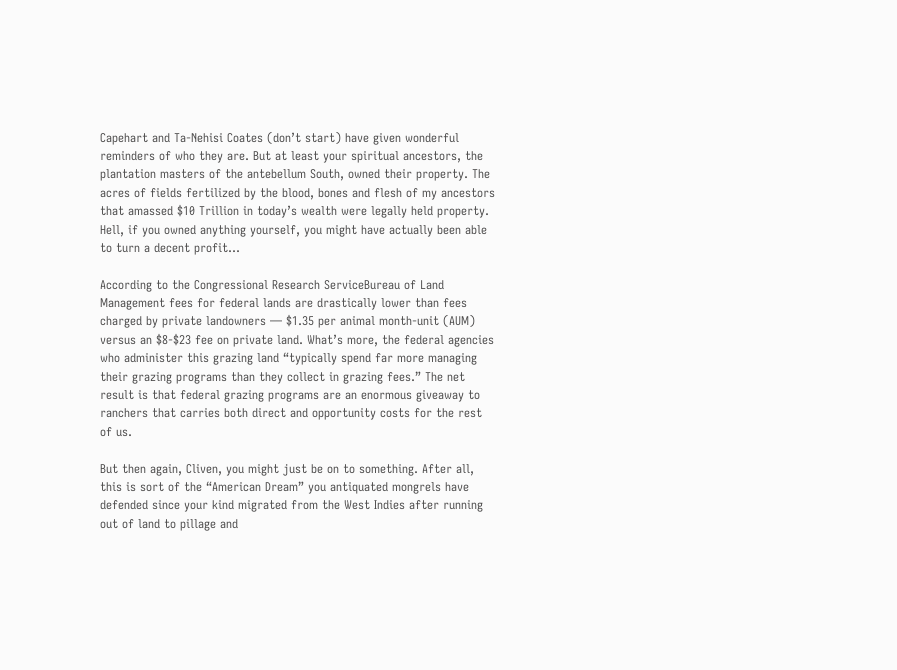Capehart and Ta-Nehisi Coates (don’t start) have given wonderful reminders of who they are. But at least your spiritual ancestors, the plantation masters of the antebellum South, owned their property. The acres of fields fertilized by the blood, bones and flesh of my ancestors that amassed $10 Trillion in today’s wealth were legally held property. Hell, if you owned anything yourself, you might have actually been able to turn a decent profit…

According to the Congressional Research ServiceBureau of Land Management fees for federal lands are drastically lower than fees charged by private landowners — $1.35 per animal month-unit (AUM) versus an $8-$23 fee on private land. What’s more, the federal agencies who administer this grazing land “typically spend far more managing their grazing programs than they collect in grazing fees.” The net result is that federal grazing programs are an enormous giveaway to ranchers that carries both direct and opportunity costs for the rest of us.

But then again, Cliven, you might just be on to something. After all, this is sort of the “American Dream” you antiquated mongrels have defended since your kind migrated from the West Indies after running out of land to pillage and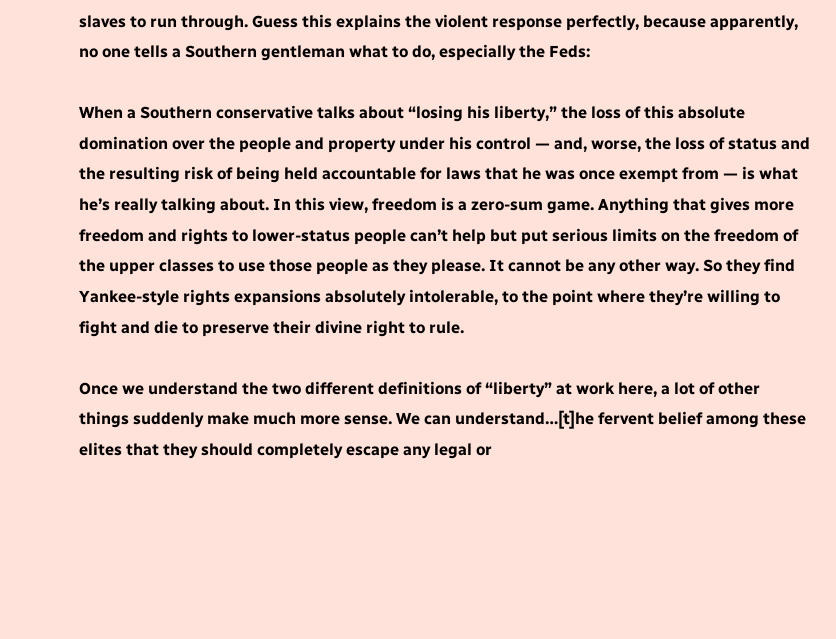slaves to run through. Guess this explains the violent response perfectly, because apparently, no one tells a Southern gentleman what to do, especially the Feds:

When a Southern conservative talks about “losing his liberty,” the loss of this absolute domination over the people and property under his control — and, worse, the loss of status and the resulting risk of being held accountable for laws that he was once exempt from — is what he’s really talking about. In this view, freedom is a zero-sum game. Anything that gives more freedom and rights to lower-status people can’t help but put serious limits on the freedom of the upper classes to use those people as they please. It cannot be any other way. So they find Yankee-style rights expansions absolutely intolerable, to the point where they’re willing to fight and die to preserve their divine right to rule.

Once we understand the two different definitions of “liberty” at work here, a lot of other things suddenly make much more sense. We can understand…[t]he fervent belief among these elites that they should completely escape any legal or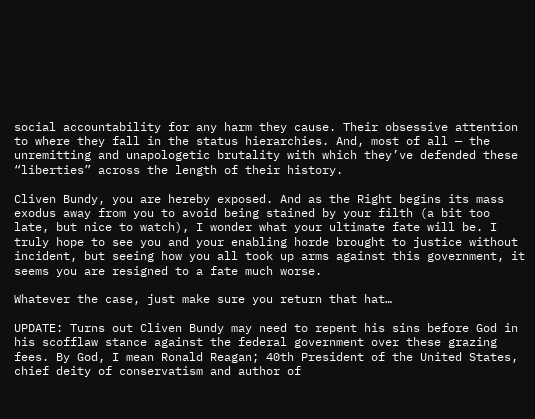social accountability for any harm they cause. Their obsessive attention to where they fall in the status hierarchies. And, most of all — the unremitting and unapologetic brutality with which they’ve defended these “liberties” across the length of their history.

Cliven Bundy, you are hereby exposed. And as the Right begins its mass exodus away from you to avoid being stained by your filth (a bit too late, but nice to watch), I wonder what your ultimate fate will be. I truly hope to see you and your enabling horde brought to justice without incident, but seeing how you all took up arms against this government, it seems you are resigned to a fate much worse.

Whatever the case, just make sure you return that hat…

UPDATE: Turns out Cliven Bundy may need to repent his sins before God in his scofflaw stance against the federal government over these grazing fees. By God, I mean Ronald Reagan; 40th President of the United States, chief deity of conservatism and author of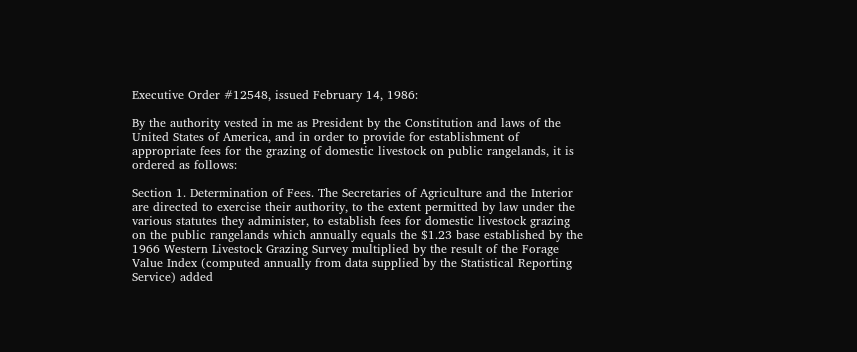Executive Order #12548, issued February 14, 1986:

By the authority vested in me as President by the Constitution and laws of the United States of America, and in order to provide for establishment of appropriate fees for the grazing of domestic livestock on public rangelands, it is ordered as follows:

Section 1. Determination of Fees. The Secretaries of Agriculture and the Interior are directed to exercise their authority, to the extent permitted by law under the various statutes they administer, to establish fees for domestic livestock grazing on the public rangelands which annually equals the $1.23 base established by the 1966 Western Livestock Grazing Survey multiplied by the result of the Forage Value Index (computed annually from data supplied by the Statistical Reporting Service) added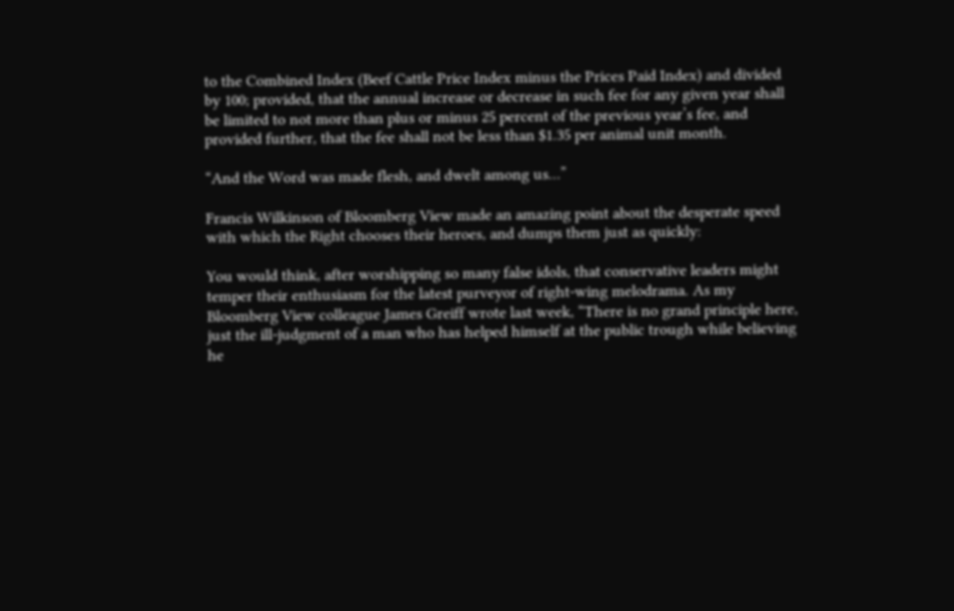to the Combined Index (Beef Cattle Price Index minus the Prices Paid Index) and divided by 100; provided, that the annual increase or decrease in such fee for any given year shall be limited to not more than plus or minus 25 percent of the previous year’s fee, and provided further, that the fee shall not be less than $1.35 per animal unit month.

“And the Word was made flesh, and dwelt among us…”

Francis Wilkinson of Bloomberg View made an amazing point about the desperate speed with which the Right chooses their heroes, and dumps them just as quickly:

You would think, after worshipping so many false idols, that conservative leaders might temper their enthusiasm for the latest purveyor of right-wing melodrama. As my Bloomberg View colleague James Greiff wrote last week, “There is no grand principle here, just the ill-judgment of a man who has helped himself at the public trough while believing he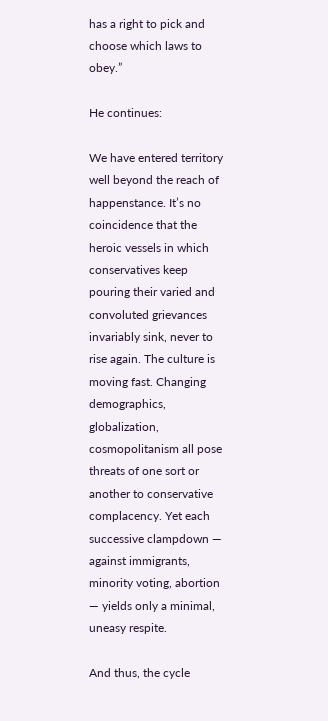has a right to pick and choose which laws to obey.”

He continues:

We have entered territory well beyond the reach of happenstance. It’s no coincidence that the heroic vessels in which conservatives keep pouring their varied and convoluted grievances invariably sink, never to rise again. The culture is moving fast. Changing demographics, globalization, cosmopolitanism all pose threats of one sort or another to conservative complacency. Yet each successive clampdown — against immigrants, minority voting, abortion — yields only a minimal, uneasy respite.

And thus, the cycle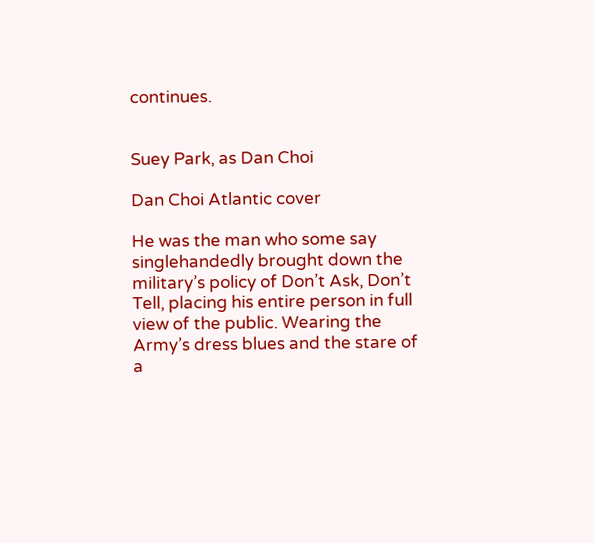continues.


Suey Park, as Dan Choi

Dan Choi Atlantic cover

He was the man who some say singlehandedly brought down the military’s policy of Don’t Ask, Don’t Tell, placing his entire person in full view of the public. Wearing the Army’s dress blues and the stare of a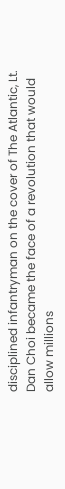disciplined infantryman on the cover of The Atlantic, Lt. Dan Choi became the face of a revolution that would allow millions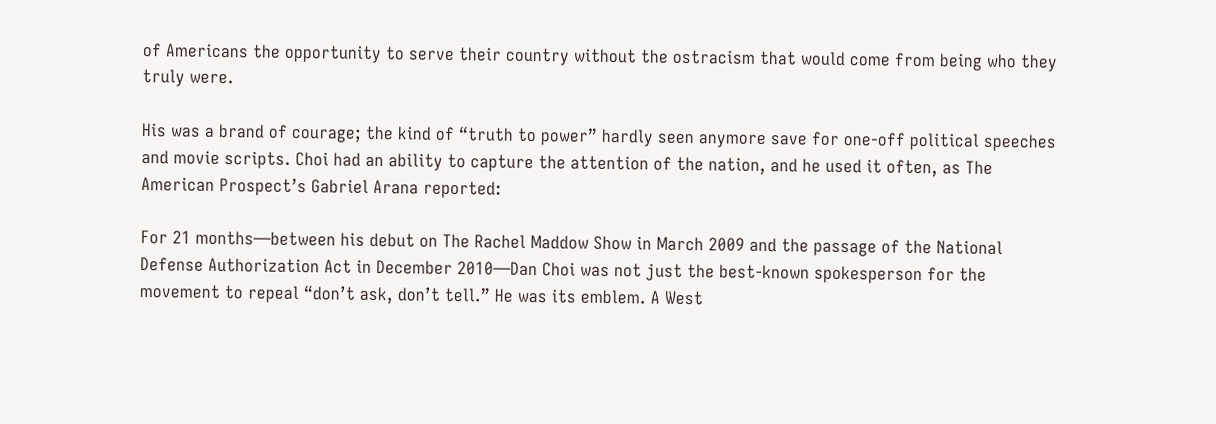of Americans the opportunity to serve their country without the ostracism that would come from being who they truly were.

His was a brand of courage; the kind of “truth to power” hardly seen anymore save for one-off political speeches and movie scripts. Choi had an ability to capture the attention of the nation, and he used it often, as The American Prospect’s Gabriel Arana reported:

For 21 months—between his debut on The Rachel Maddow Show in March 2009 and the passage of the National Defense Authorization Act in December 2010—Dan Choi was not just the best-known spokesperson for the movement to repeal “don’t ask, don’t tell.” He was its emblem. A West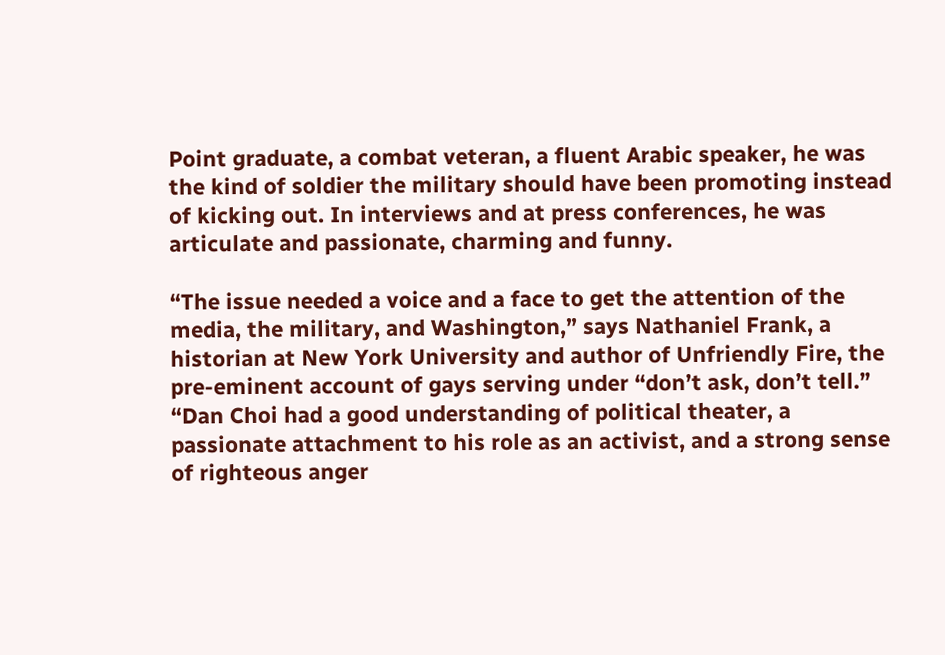Point graduate, a combat veteran, a fluent Arabic speaker, he was the kind of soldier the military should have been promoting instead of kicking out. In interviews and at press conferences, he was articulate and passionate, charming and funny.

“The issue needed a voice and a face to get the attention of the media, the military, and Washington,” says Nathaniel Frank, a historian at New York University and author of Unfriendly Fire, the pre-eminent account of gays serving under “don’t ask, don’t tell.” “Dan Choi had a good understanding of political theater, a passionate attachment to his role as an activist, and a strong sense of righteous anger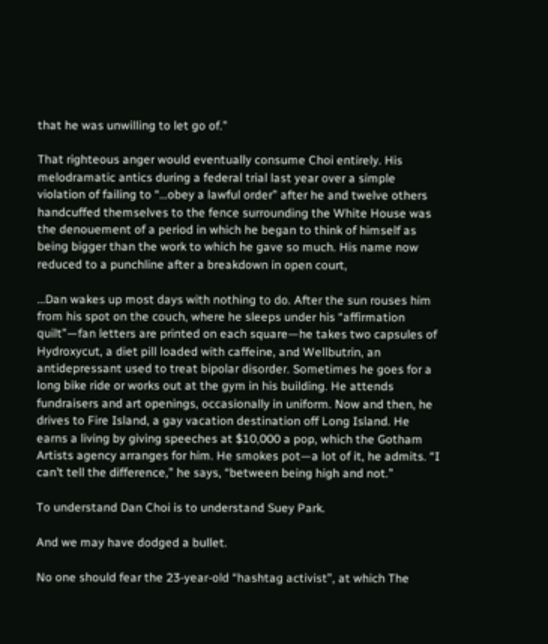that he was unwilling to let go of.”

That righteous anger would eventually consume Choi entirely. His melodramatic antics during a federal trial last year over a simple violation of failing to “…obey a lawful order” after he and twelve others handcuffed themselves to the fence surrounding the White House was the denouement of a period in which he began to think of himself as being bigger than the work to which he gave so much. His name now reduced to a punchline after a breakdown in open court,

…Dan wakes up most days with nothing to do. After the sun rouses him from his spot on the couch, where he sleeps under his “affirmation quilt”—fan letters are printed on each square—he takes two capsules of Hydroxycut, a diet pill loaded with caffeine, and Wellbutrin, an antidepressant used to treat bipolar disorder. Sometimes he goes for a long bike ride or works out at the gym in his building. He attends fundraisers and art openings, occasionally in uniform. Now and then, he drives to Fire Island, a gay vacation destination off Long Island. He earns a living by giving speeches at $10,000 a pop, which the Gotham Artists agency arranges for him. He smokes pot—a lot of it, he admits. “I can’t tell the difference,” he says, “between being high and not.”

To understand Dan Choi is to understand Suey Park.

And we may have dodged a bullet.

No one should fear the 23-year-old “hashtag activist”, at which The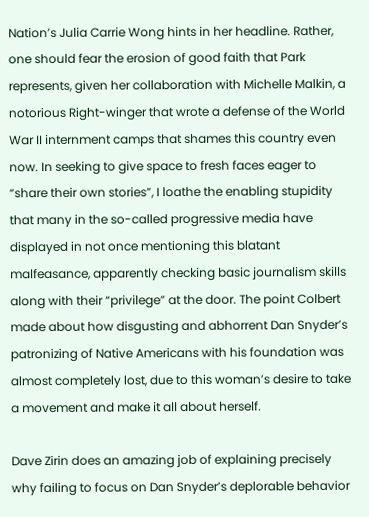Nation’s Julia Carrie Wong hints in her headline. Rather, one should fear the erosion of good faith that Park represents, given her collaboration with Michelle Malkin, a notorious Right-winger that wrote a defense of the World War II internment camps that shames this country even now. In seeking to give space to fresh faces eager to “share their own stories”, I loathe the enabling stupidity that many in the so-called progressive media have displayed in not once mentioning this blatant malfeasance, apparently checking basic journalism skills along with their “privilege” at the door. The point Colbert made about how disgusting and abhorrent Dan Snyder’s patronizing of Native Americans with his foundation was almost completely lost, due to this woman’s desire to take a movement and make it all about herself.

Dave Zirin does an amazing job of explaining precisely why failing to focus on Dan Snyder’s deplorable behavior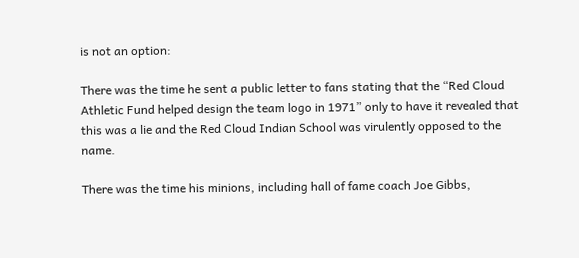is not an option:

There was the time he sent a public letter to fans stating that the “Red Cloud Athletic Fund helped design the team logo in 1971” only to have it revealed that this was a lie and the Red Cloud Indian School was virulently opposed to the name.

There was the time his minions, including hall of fame coach Joe Gibbs,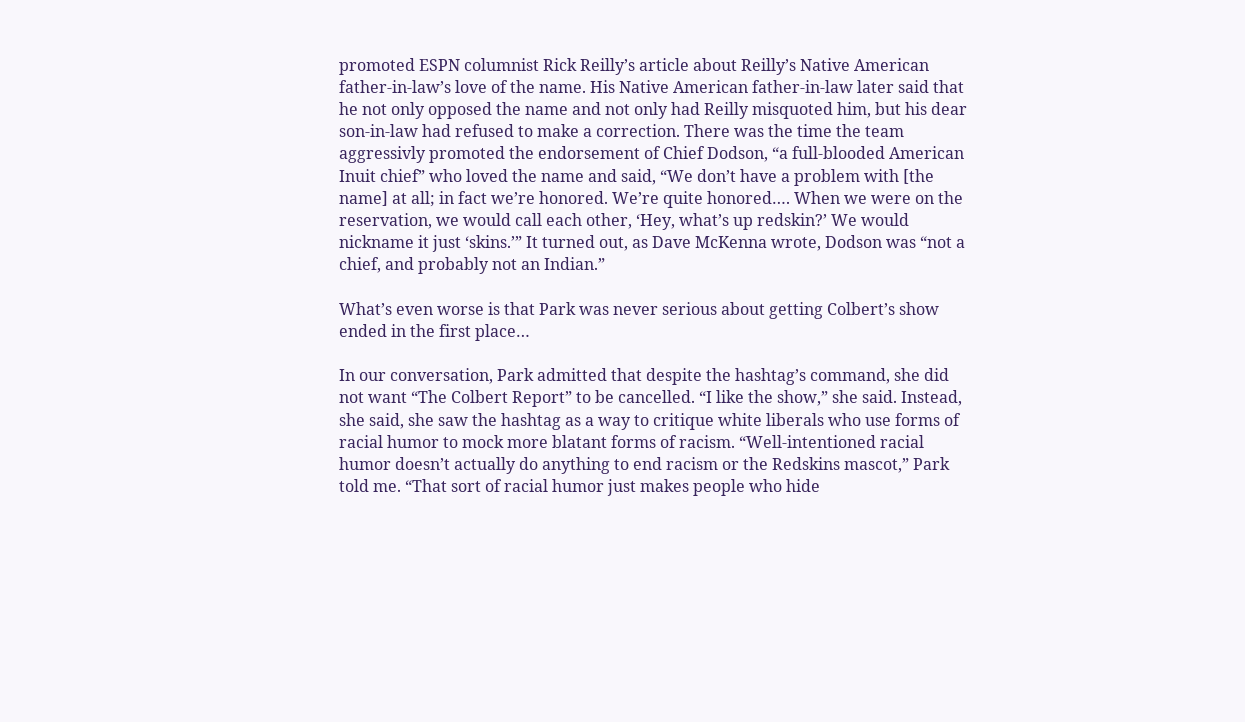promoted ESPN columnist Rick Reilly’s article about Reilly’s Native American father-in-law’s love of the name. His Native American father-in-law later said that he not only opposed the name and not only had Reilly misquoted him, but his dear son-in-law had refused to make a correction. There was the time the team aggressivly promoted the endorsement of Chief Dodson, “a full-blooded American Inuit chief” who loved the name and said, “We don’t have a problem with [the name] at all; in fact we’re honored. We’re quite honored…. When we were on the reservation, we would call each other, ‘Hey, what’s up redskin?’ We would nickname it just ‘skins.’” It turned out, as Dave McKenna wrote, Dodson was “not a chief, and probably not an Indian.”

What’s even worse is that Park was never serious about getting Colbert’s show ended in the first place…

In our conversation, Park admitted that despite the hashtag’s command, she did not want “The Colbert Report” to be cancelled. “I like the show,” she said. Instead, she said, she saw the hashtag as a way to critique white liberals who use forms of racial humor to mock more blatant forms of racism. “Well-intentioned racial humor doesn’t actually do anything to end racism or the Redskins mascot,” Park told me. “That sort of racial humor just makes people who hide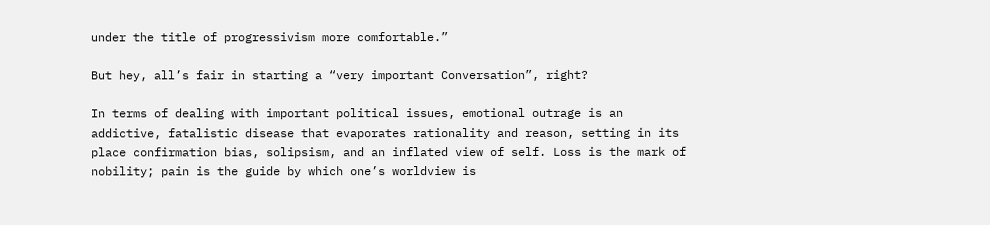under the title of progressivism more comfortable.”

But hey, all’s fair in starting a “very important Conversation”, right?

In terms of dealing with important political issues, emotional outrage is an addictive, fatalistic disease that evaporates rationality and reason, setting in its place confirmation bias, solipsism, and an inflated view of self. Loss is the mark of nobility; pain is the guide by which one’s worldview is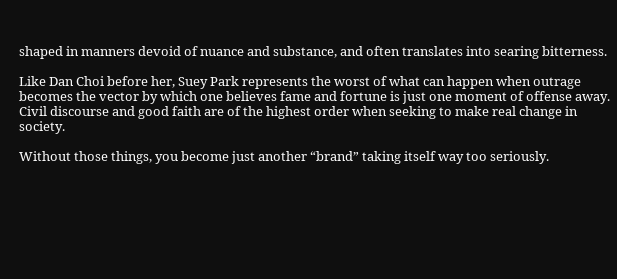shaped in manners devoid of nuance and substance, and often translates into searing bitterness.

Like Dan Choi before her, Suey Park represents the worst of what can happen when outrage becomes the vector by which one believes fame and fortune is just one moment of offense away. Civil discourse and good faith are of the highest order when seeking to make real change in society.

Without those things, you become just another “brand” taking itself way too seriously.